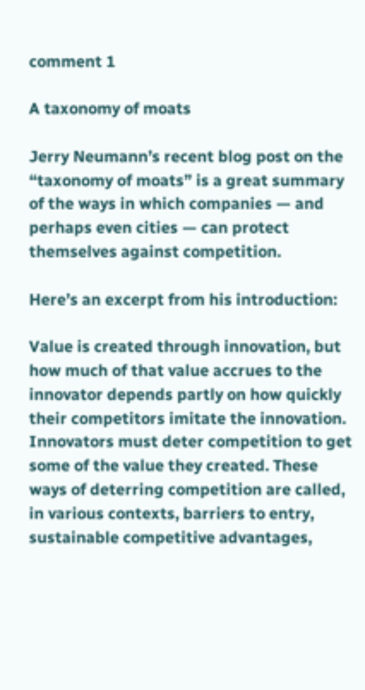comment 1

A taxonomy of moats

Jerry Neumann’s recent blog post on the “taxonomy of moats” is a great summary of the ways in which companies — and perhaps even cities — can protect themselves against competition.

Here’s an excerpt from his introduction:

Value is created through innovation, but how much of that value accrues to the innovator depends partly on how quickly their competitors imitate the innovation. Innovators must deter competition to get some of the value they created. These ways of deterring competition are called, in various contexts, barriers to entry, sustainable competitive advantages,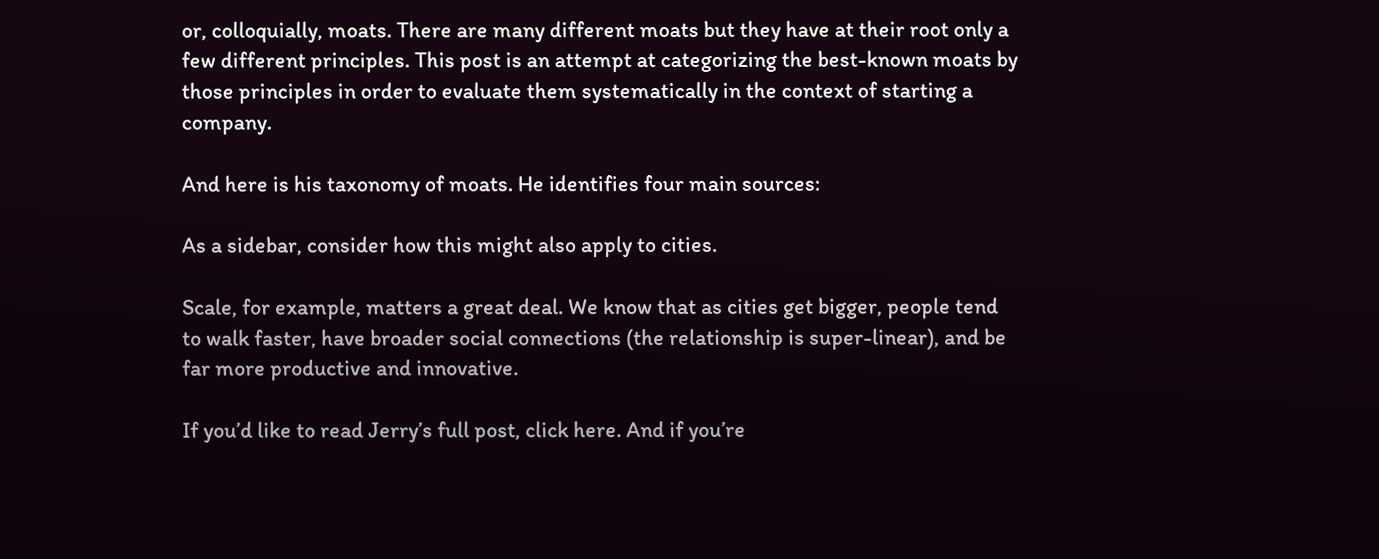or, colloquially, moats. There are many different moats but they have at their root only a few different principles. This post is an attempt at categorizing the best-known moats by those principles in order to evaluate them systematically in the context of starting a company.

And here is his taxonomy of moats. He identifies four main sources:

As a sidebar, consider how this might also apply to cities.

Scale, for example, matters a great deal. We know that as cities get bigger, people tend to walk faster, have broader social connections (the relationship is super-linear), and be far more productive and innovative.

If you’d like to read Jerry’s full post, click here. And if you’re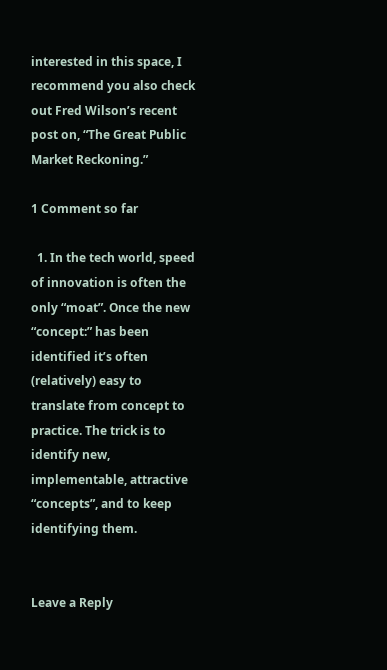interested in this space, I recommend you also check out Fred Wilson’s recent post on, “The Great Public Market Reckoning.”

1 Comment so far

  1. In the tech world, speed of innovation is often the only “moat”. Once the new “concept:” has been identified it’s often (relatively) easy to translate from concept to practice. The trick is to identify new, implementable, attractive “concepts”, and to keep identifying them.


Leave a Reply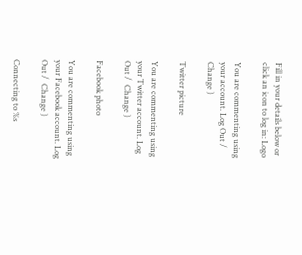Fill in your details below or click an icon to log in: Logo

You are commenting using your account. Log Out /  Change )

Twitter picture

You are commenting using your Twitter account. Log Out /  Change )

Facebook photo

You are commenting using your Facebook account. Log Out /  Change )

Connecting to %s